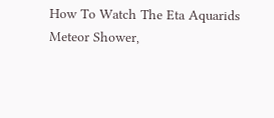How To Watch The Eta Aquarids Meteor Shower,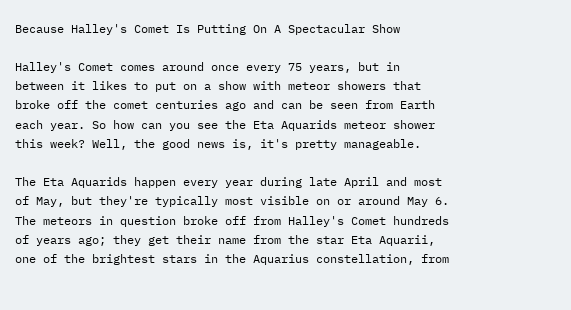Because Halley's Comet Is Putting On A Spectacular Show

Halley's Comet comes around once every 75 years, but in between it likes to put on a show with meteor showers that broke off the comet centuries ago and can be seen from Earth each year. So how can you see the Eta Aquarids meteor shower this week? Well, the good news is, it's pretty manageable.

The Eta Aquarids happen every year during late April and most of May, but they're typically most visible on or around May 6. The meteors in question broke off from Halley's Comet hundreds of years ago; they get their name from the star Eta Aquarii, one of the brightest stars in the Aquarius constellation, from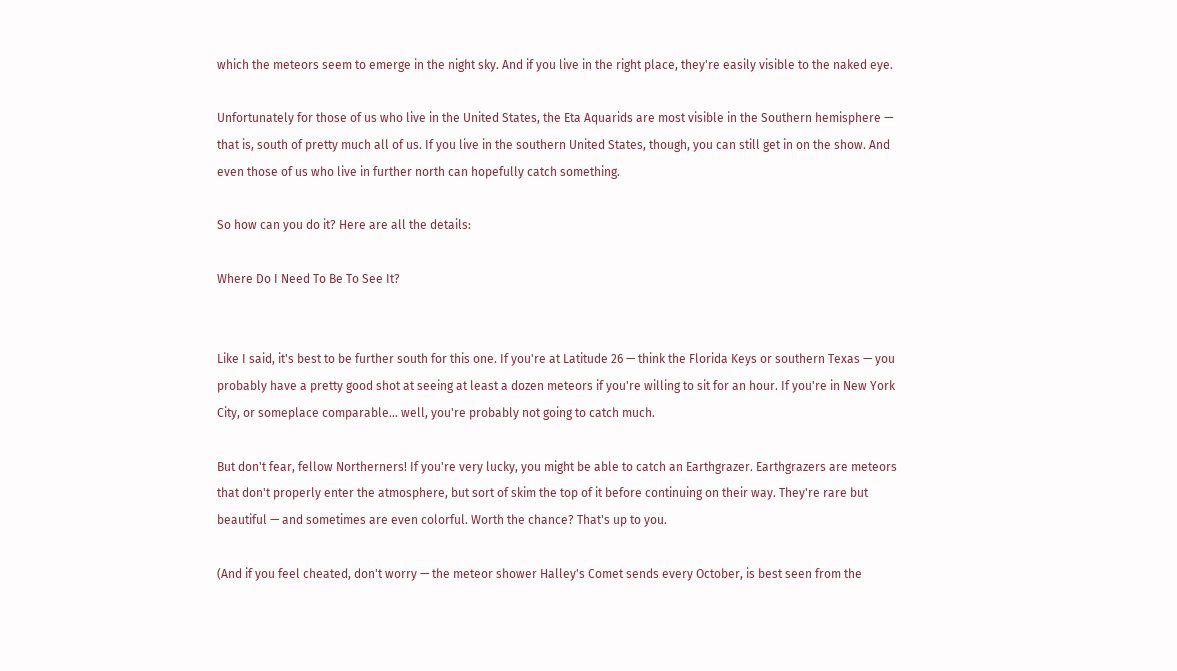which the meteors seem to emerge in the night sky. And if you live in the right place, they're easily visible to the naked eye.

Unfortunately for those of us who live in the United States, the Eta Aquarids are most visible in the Southern hemisphere — that is, south of pretty much all of us. If you live in the southern United States, though, you can still get in on the show. And even those of us who live in further north can hopefully catch something.

So how can you do it? Here are all the details:

Where Do I Need To Be To See It?


Like I said, it's best to be further south for this one. If you're at Latitude 26 — think the Florida Keys or southern Texas — you probably have a pretty good shot at seeing at least a dozen meteors if you're willing to sit for an hour. If you're in New York City, or someplace comparable... well, you're probably not going to catch much.

But don't fear, fellow Northerners! If you're very lucky, you might be able to catch an Earthgrazer. Earthgrazers are meteors that don't properly enter the atmosphere, but sort of skim the top of it before continuing on their way. They're rare but beautiful — and sometimes are even colorful. Worth the chance? That's up to you.

(And if you feel cheated, don't worry — the meteor shower Halley's Comet sends every October, is best seen from the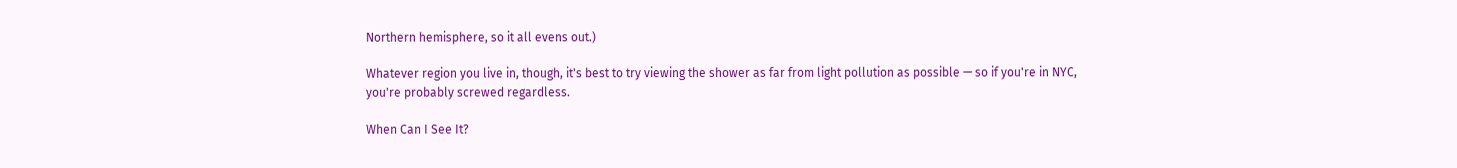Northern hemisphere, so it all evens out.)

Whatever region you live in, though, it's best to try viewing the shower as far from light pollution as possible — so if you're in NYC, you're probably screwed regardless.

When Can I See It?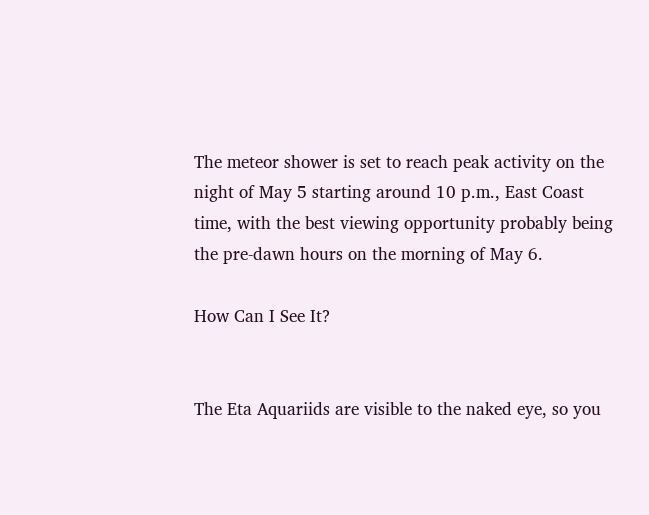The meteor shower is set to reach peak activity on the night of May 5 starting around 10 p.m., East Coast time, with the best viewing opportunity probably being the pre-dawn hours on the morning of May 6.

How Can I See It?


The Eta Aquariids are visible to the naked eye, so you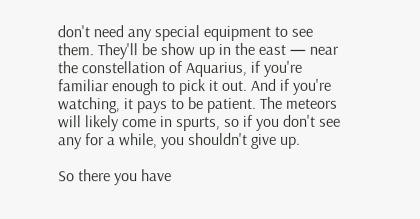don't need any special equipment to see them. They'll be show up in the east — near the constellation of Aquarius, if you're familiar enough to pick it out. And if you're watching, it pays to be patient. The meteors will likely come in spurts, so if you don't see any for a while, you shouldn't give up.

So there you have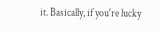it. Basically, if you're lucky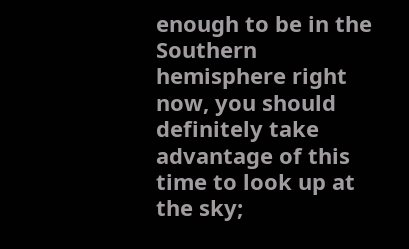enough to be in the Southern hemisphere right now, you should definitely take advantage of this time to look up at the sky;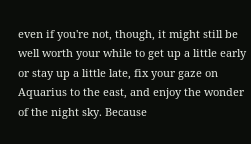even if you're not, though, it might still be well worth your while to get up a little early or stay up a little late, fix your gaze on Aquarius to the east, and enjoy the wonder of the night sky. Because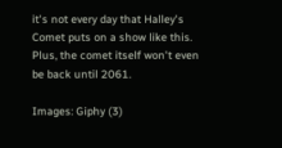it's not every day that Halley's Comet puts on a show like this. Plus, the comet itself won't even be back until 2061.

Images: Giphy (3)